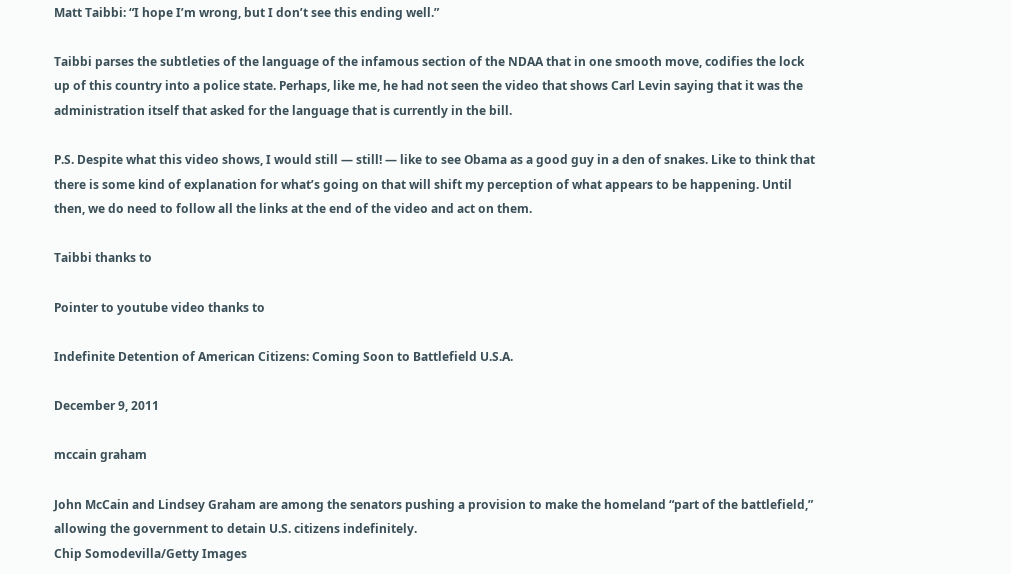Matt Taibbi: “I hope I’m wrong, but I don’t see this ending well.”

Taibbi parses the subtleties of the language of the infamous section of the NDAA that in one smooth move, codifies the lock up of this country into a police state. Perhaps, like me, he had not seen the video that shows Carl Levin saying that it was the administration itself that asked for the language that is currently in the bill.

P.S. Despite what this video shows, I would still — still! — like to see Obama as a good guy in a den of snakes. Like to think that there is some kind of explanation for what’s going on that will shift my perception of what appears to be happening. Until then, we do need to follow all the links at the end of the video and act on them.

Taibbi thanks to

Pointer to youtube video thanks to

Indefinite Detention of American Citizens: Coming Soon to Battlefield U.S.A.

December 9, 2011

mccain graham

John McCain and Lindsey Graham are among the senators pushing a provision to make the homeland “part of the battlefield,” allowing the government to detain U.S. citizens indefinitely.
Chip Somodevilla/Getty Images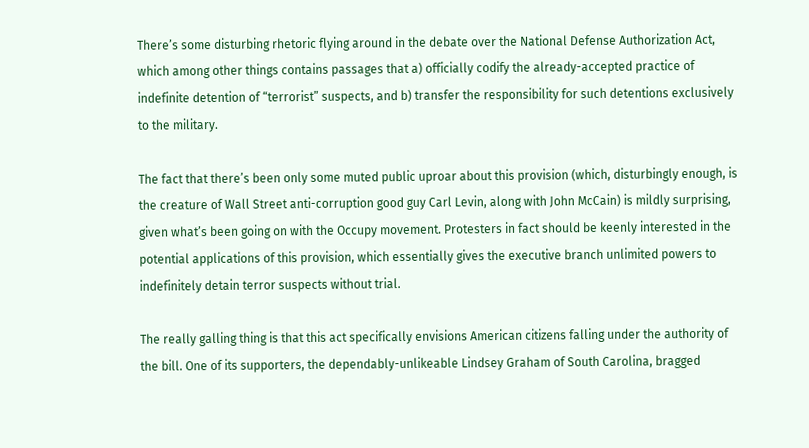There’s some disturbing rhetoric flying around in the debate over the National Defense Authorization Act, which among other things contains passages that a) officially codify the already-accepted practice of indefinite detention of “terrorist” suspects, and b) transfer the responsibility for such detentions exclusively to the military.

The fact that there’s been only some muted public uproar about this provision (which, disturbingly enough, is the creature of Wall Street anti-corruption good guy Carl Levin, along with John McCain) is mildly surprising, given what’s been going on with the Occupy movement. Protesters in fact should be keenly interested in the potential applications of this provision, which essentially gives the executive branch unlimited powers to indefinitely detain terror suspects without trial.

The really galling thing is that this act specifically envisions American citizens falling under the authority of the bill. One of its supporters, the dependably-unlikeable Lindsey Graham of South Carolina, bragged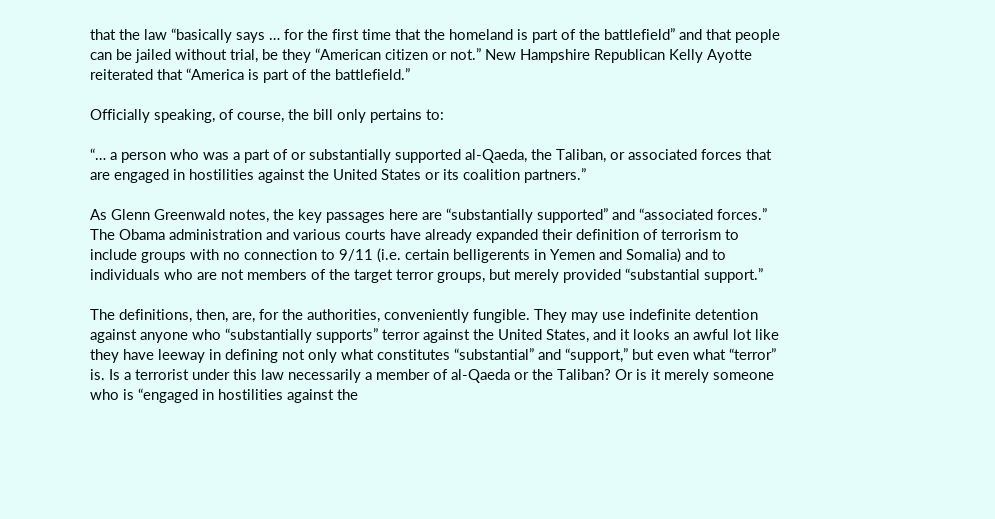that the law “basically says … for the first time that the homeland is part of the battlefield” and that people can be jailed without trial, be they “American citizen or not.” New Hampshire Republican Kelly Ayotte reiterated that “America is part of the battlefield.”

Officially speaking, of course, the bill only pertains to:

“… a person who was a part of or substantially supported al-Qaeda, the Taliban, or associated forces that are engaged in hostilities against the United States or its coalition partners.”

As Glenn Greenwald notes, the key passages here are “substantially supported” and “associated forces.” The Obama administration and various courts have already expanded their definition of terrorism to include groups with no connection to 9/11 (i.e. certain belligerents in Yemen and Somalia) and to individuals who are not members of the target terror groups, but merely provided “substantial support.”

The definitions, then, are, for the authorities, conveniently fungible. They may use indefinite detention against anyone who “substantially supports” terror against the United States, and it looks an awful lot like they have leeway in defining not only what constitutes “substantial” and “support,” but even what “terror” is. Is a terrorist under this law necessarily a member of al-Qaeda or the Taliban? Or is it merely someone who is “engaged in hostilities against the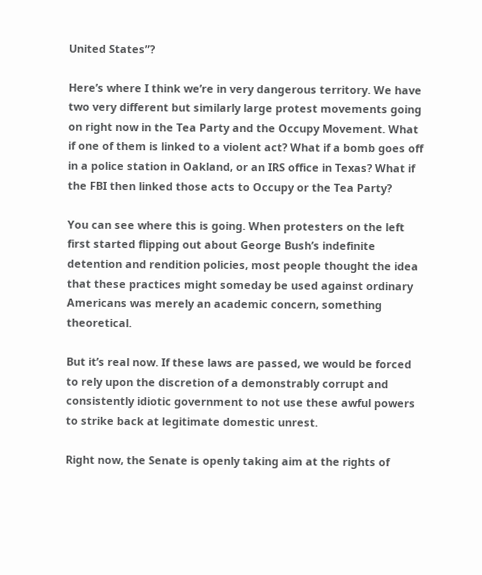United States”?

Here’s where I think we’re in very dangerous territory. We have two very different but similarly large protest movements going on right now in the Tea Party and the Occupy Movement. What if one of them is linked to a violent act? What if a bomb goes off in a police station in Oakland, or an IRS office in Texas? What if the FBI then linked those acts to Occupy or the Tea Party?

You can see where this is going. When protesters on the left first started flipping out about George Bush’s indefinite detention and rendition policies, most people thought the idea that these practices might someday be used against ordinary Americans was merely an academic concern, something theoretical.

But it’s real now. If these laws are passed, we would be forced to rely upon the discretion of a demonstrably corrupt and consistently idiotic government to not use these awful powers to strike back at legitimate domestic unrest.

Right now, the Senate is openly taking aim at the rights of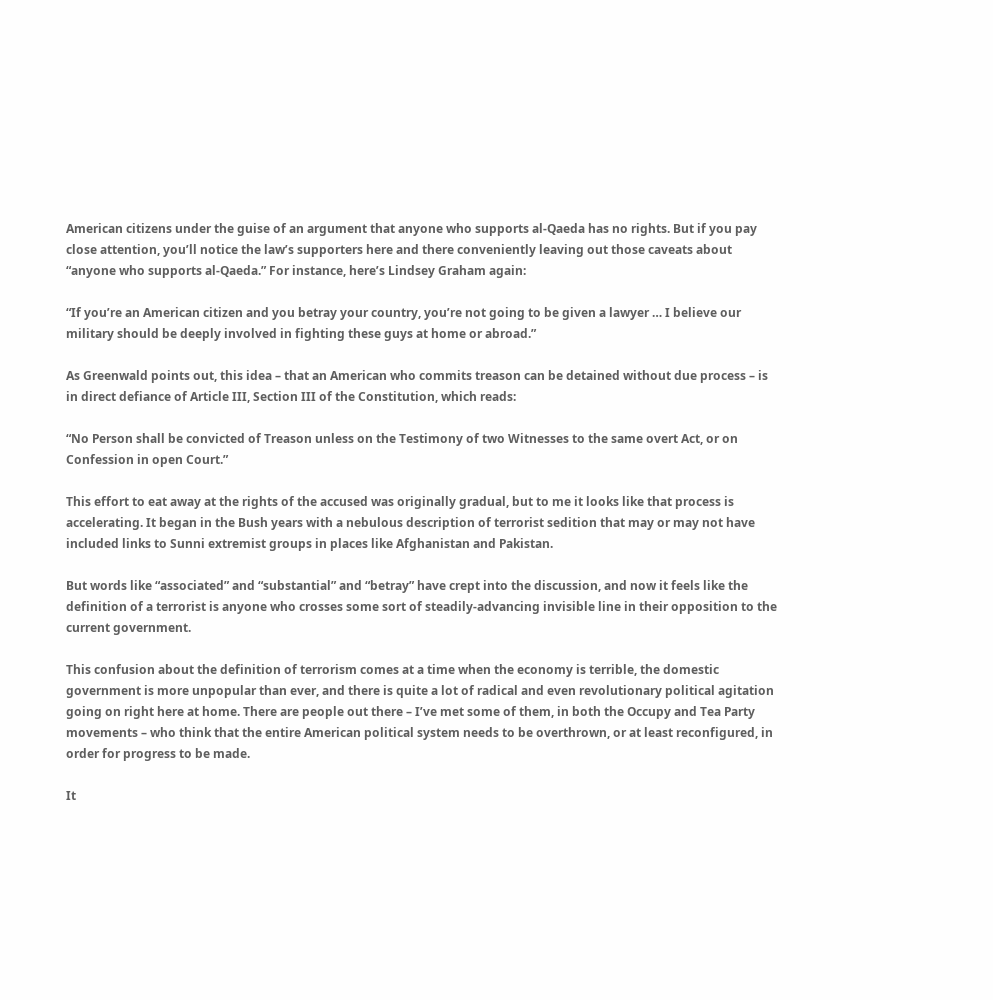American citizens under the guise of an argument that anyone who supports al-Qaeda has no rights. But if you pay close attention, you’ll notice the law’s supporters here and there conveniently leaving out those caveats about “anyone who supports al-Qaeda.” For instance, here’s Lindsey Graham again:

“If you’re an American citizen and you betray your country, you’re not going to be given a lawyer … I believe our military should be deeply involved in fighting these guys at home or abroad.”

As Greenwald points out, this idea – that an American who commits treason can be detained without due process – is in direct defiance of Article III, Section III of the Constitution, which reads:

“No Person shall be convicted of Treason unless on the Testimony of two Witnesses to the same overt Act, or on Confession in open Court.”

This effort to eat away at the rights of the accused was originally gradual, but to me it looks like that process is accelerating. It began in the Bush years with a nebulous description of terrorist sedition that may or may not have included links to Sunni extremist groups in places like Afghanistan and Pakistan.

But words like “associated” and “substantial” and “betray” have crept into the discussion, and now it feels like the definition of a terrorist is anyone who crosses some sort of steadily-advancing invisible line in their opposition to the current government.

This confusion about the definition of terrorism comes at a time when the economy is terrible, the domestic government is more unpopular than ever, and there is quite a lot of radical and even revolutionary political agitation going on right here at home. There are people out there – I’ve met some of them, in both the Occupy and Tea Party movements – who think that the entire American political system needs to be overthrown, or at least reconfigured, in order for progress to be made.

It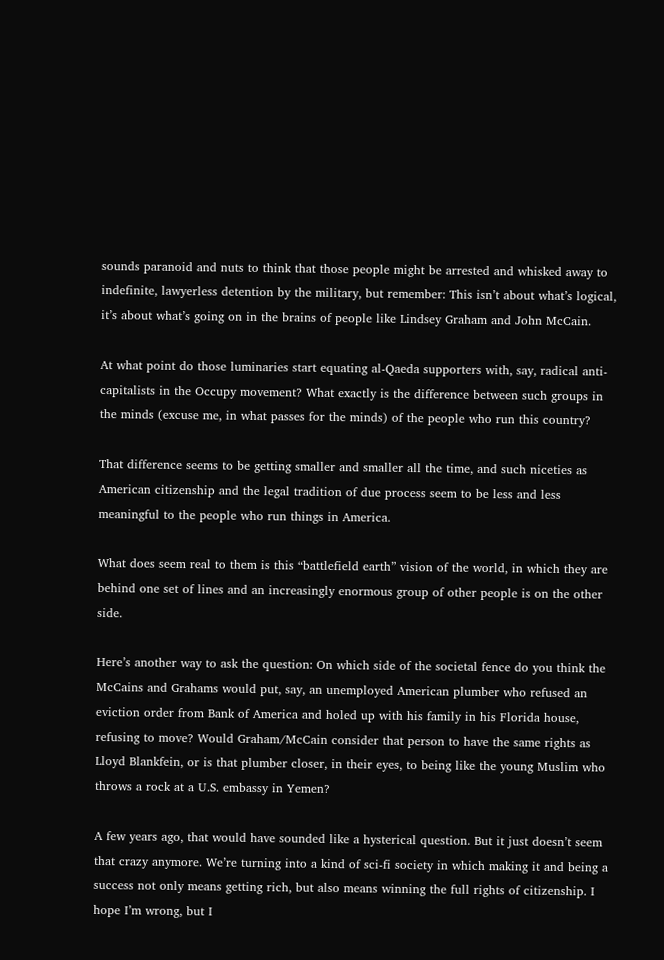sounds paranoid and nuts to think that those people might be arrested and whisked away to indefinite, lawyerless detention by the military, but remember: This isn’t about what’s logical, it’s about what’s going on in the brains of people like Lindsey Graham and John McCain.

At what point do those luminaries start equating al-Qaeda supporters with, say, radical anti-capitalists in the Occupy movement? What exactly is the difference between such groups in the minds (excuse me, in what passes for the minds) of the people who run this country?

That difference seems to be getting smaller and smaller all the time, and such niceties as American citizenship and the legal tradition of due process seem to be less and less meaningful to the people who run things in America.

What does seem real to them is this “battlefield earth” vision of the world, in which they are behind one set of lines and an increasingly enormous group of other people is on the other side.

Here’s another way to ask the question: On which side of the societal fence do you think the McCains and Grahams would put, say, an unemployed American plumber who refused an eviction order from Bank of America and holed up with his family in his Florida house, refusing to move? Would Graham/McCain consider that person to have the same rights as Lloyd Blankfein, or is that plumber closer, in their eyes, to being like the young Muslim who throws a rock at a U.S. embassy in Yemen?

A few years ago, that would have sounded like a hysterical question. But it just doesn’t seem that crazy anymore. We’re turning into a kind of sci-fi society in which making it and being a success not only means getting rich, but also means winning the full rights of citizenship. I hope I’m wrong, but I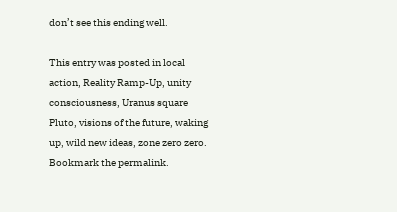don’t see this ending well.

This entry was posted in local action, Reality Ramp-Up, unity consciousness, Uranus square Pluto, visions of the future, waking up, wild new ideas, zone zero zero. Bookmark the permalink.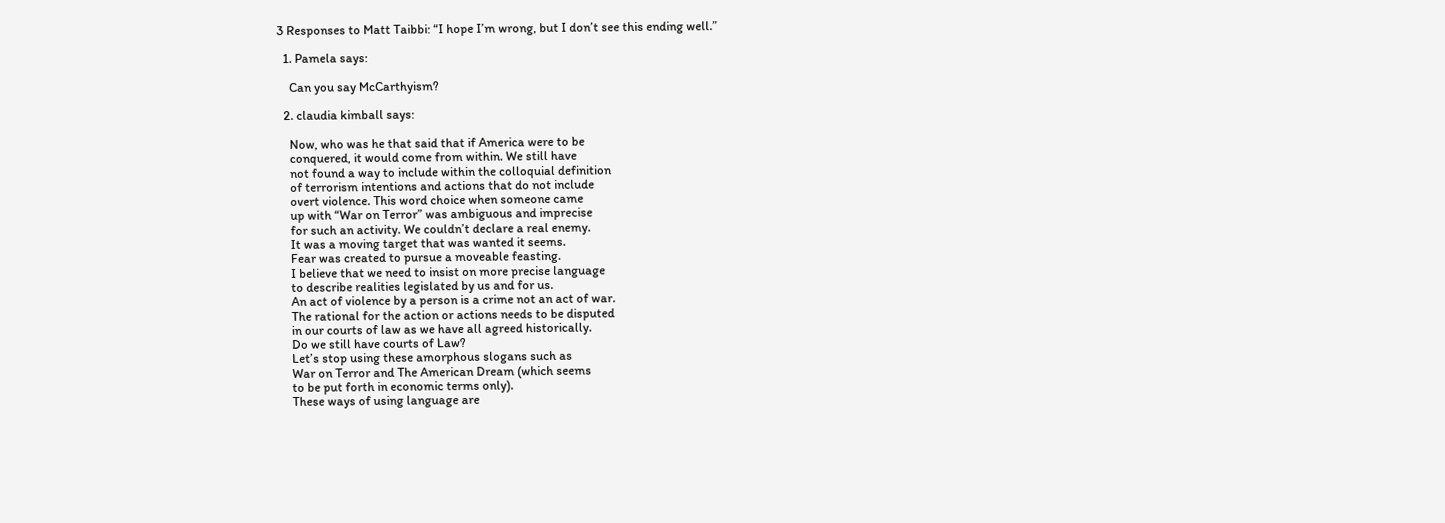3 Responses to Matt Taibbi: “I hope I’m wrong, but I don’t see this ending well.”

  1. Pamela says:

    Can you say McCarthyism?

  2. claudia kimball says:

    Now, who was he that said that if America were to be
    conquered, it would come from within. We still have
    not found a way to include within the colloquial definition
    of terrorism intentions and actions that do not include
    overt violence. This word choice when someone came
    up with “War on Terror” was ambiguous and imprecise
    for such an activity. We couldn’t declare a real enemy.
    It was a moving target that was wanted it seems.
    Fear was created to pursue a moveable feasting.
    I believe that we need to insist on more precise language
    to describe realities legislated by us and for us.
    An act of violence by a person is a crime not an act of war.
    The rational for the action or actions needs to be disputed
    in our courts of law as we have all agreed historically.
    Do we still have courts of Law?
    Let’s stop using these amorphous slogans such as
    War on Terror and The American Dream (which seems
    to be put forth in economic terms only).
    These ways of using language are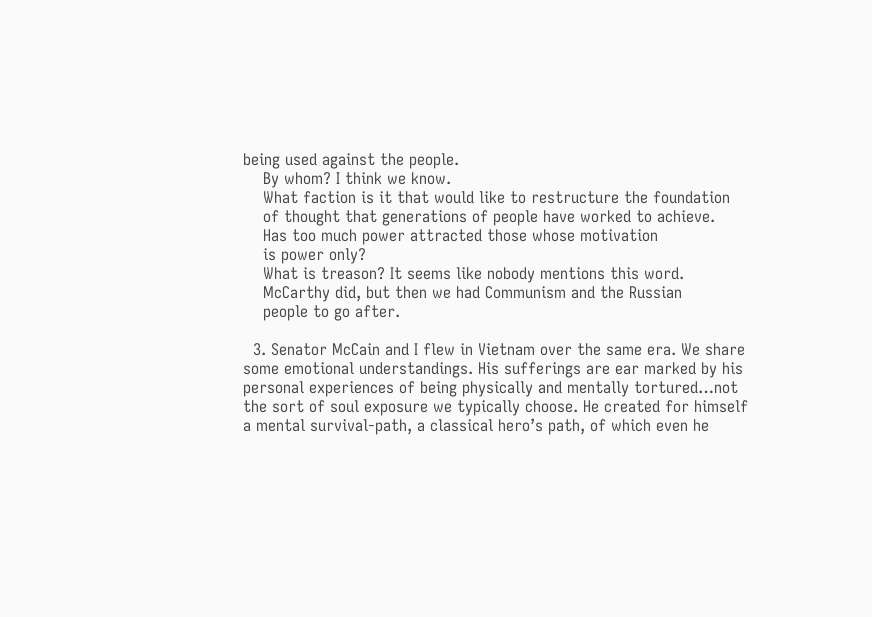being used against the people.
    By whom? I think we know.
    What faction is it that would like to restructure the foundation
    of thought that generations of people have worked to achieve.
    Has too much power attracted those whose motivation
    is power only?
    What is treason? It seems like nobody mentions this word.
    McCarthy did, but then we had Communism and the Russian
    people to go after.

  3. Senator McCain and I flew in Vietnam over the same era. We share some emotional understandings. His sufferings are ear marked by his personal experiences of being physically and mentally tortured…not the sort of soul exposure we typically choose. He created for himself a mental survival-path, a classical hero’s path, of which even he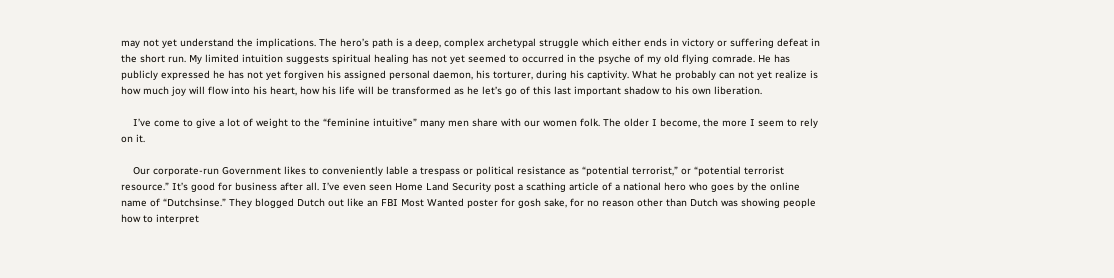may not yet understand the implications. The hero’s path is a deep, complex archetypal struggle which either ends in victory or suffering defeat in the short run. My limited intuition suggests spiritual healing has not yet seemed to occurred in the psyche of my old flying comrade. He has publicly expressed he has not yet forgiven his assigned personal daemon, his torturer, during his captivity. What he probably can not yet realize is how much joy will flow into his heart, how his life will be transformed as he let’s go of this last important shadow to his own liberation.

    I’ve come to give a lot of weight to the “feminine intuitive” many men share with our women folk. The older I become, the more I seem to rely on it.

    Our corporate-run Government likes to conveniently lable a trespass or political resistance as “potential terrorist,” or “potential terrorist resource.” It’s good for business after all. I’ve even seen Home Land Security post a scathing article of a national hero who goes by the online name of “Dutchsinse.” They blogged Dutch out like an FBI Most Wanted poster for gosh sake, for no reason other than Dutch was showing people how to interpret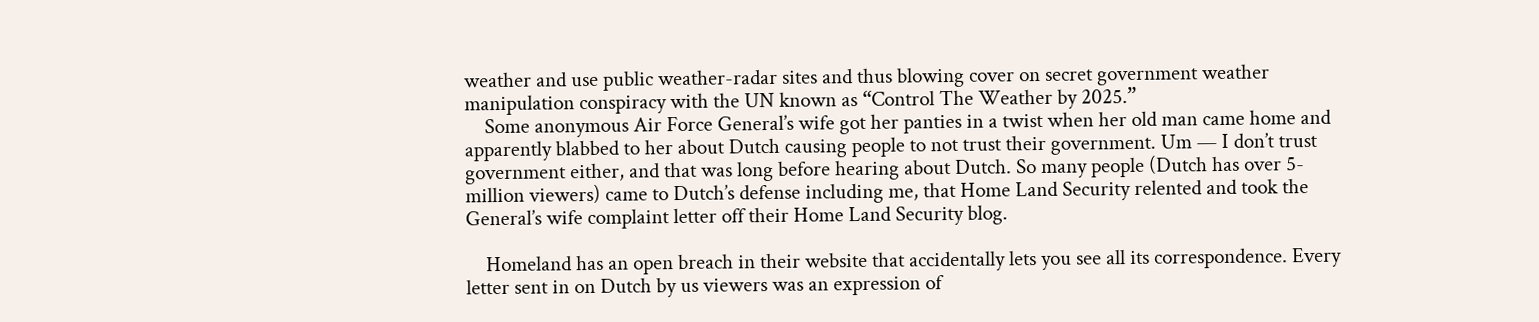weather and use public weather-radar sites and thus blowing cover on secret government weather manipulation conspiracy with the UN known as “Control The Weather by 2025.”
    Some anonymous Air Force General’s wife got her panties in a twist when her old man came home and apparently blabbed to her about Dutch causing people to not trust their government. Um — I don’t trust government either, and that was long before hearing about Dutch. So many people (Dutch has over 5-million viewers) came to Dutch’s defense including me, that Home Land Security relented and took the General’s wife complaint letter off their Home Land Security blog.

    Homeland has an open breach in their website that accidentally lets you see all its correspondence. Every letter sent in on Dutch by us viewers was an expression of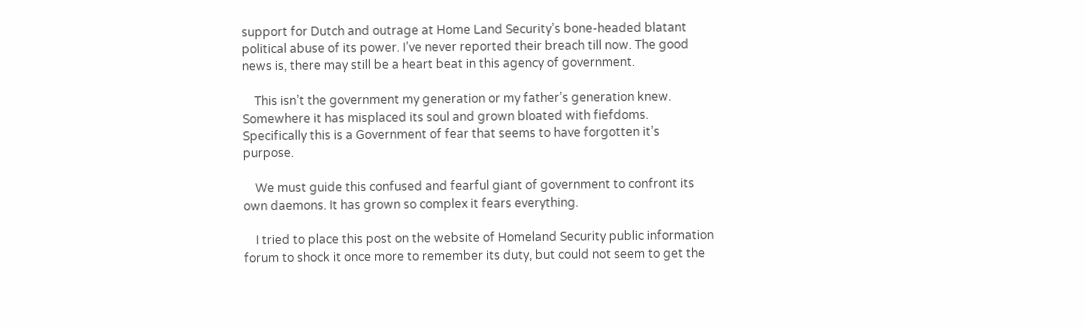support for Dutch and outrage at Home Land Security’s bone-headed blatant political abuse of its power. I’ve never reported their breach till now. The good news is, there may still be a heart beat in this agency of government.

    This isn’t the government my generation or my father’s generation knew. Somewhere it has misplaced its soul and grown bloated with fiefdoms. Specifically this is a Government of fear that seems to have forgotten it’s purpose.

    We must guide this confused and fearful giant of government to confront its own daemons. It has grown so complex it fears everything.

    I tried to place this post on the website of Homeland Security public information forum to shock it once more to remember its duty, but could not seem to get the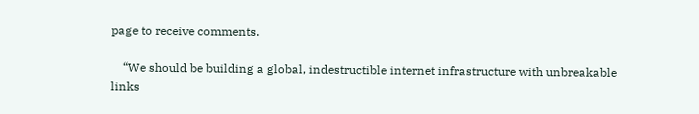page to receive comments.

    “We should be building a global, indestructible internet infrastructure with unbreakable links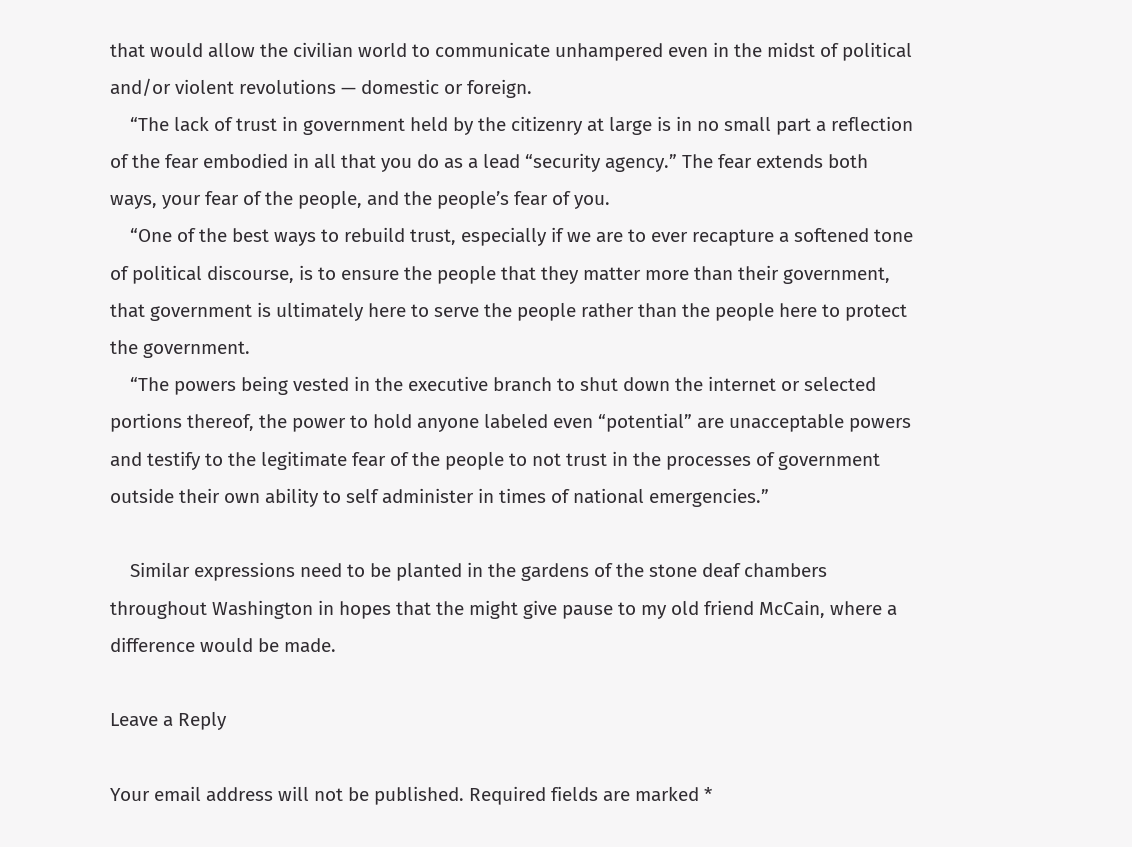that would allow the civilian world to communicate unhampered even in the midst of political and/or violent revolutions — domestic or foreign.
    “The lack of trust in government held by the citizenry at large is in no small part a reflection of the fear embodied in all that you do as a lead “security agency.” The fear extends both ways, your fear of the people, and the people’s fear of you.
    “One of the best ways to rebuild trust, especially if we are to ever recapture a softened tone of political discourse, is to ensure the people that they matter more than their government, that government is ultimately here to serve the people rather than the people here to protect the government.
    “The powers being vested in the executive branch to shut down the internet or selected portions thereof, the power to hold anyone labeled even “potential” are unacceptable powers and testify to the legitimate fear of the people to not trust in the processes of government outside their own ability to self administer in times of national emergencies.”

    Similar expressions need to be planted in the gardens of the stone deaf chambers throughout Washington in hopes that the might give pause to my old friend McCain, where a difference would be made.

Leave a Reply

Your email address will not be published. Required fields are marked *